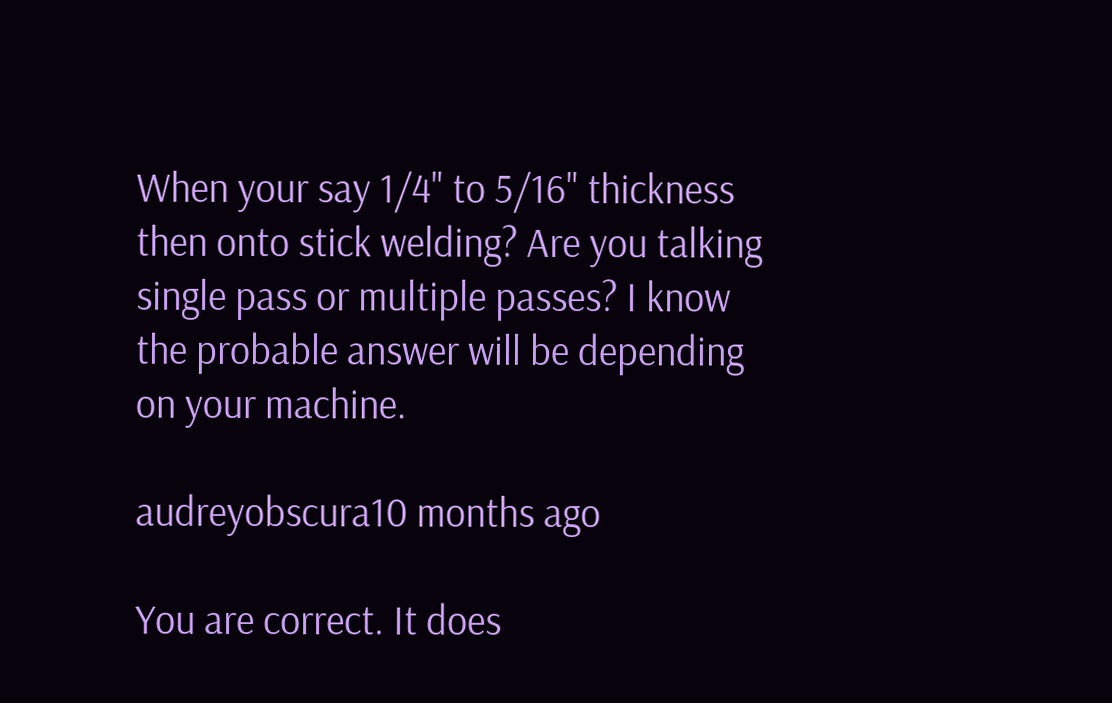When your say 1/4" to 5/16" thickness then onto stick welding? Are you talking single pass or multiple passes? I know the probable answer will be depending on your machine.

audreyobscura10 months ago

You are correct. It does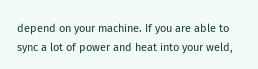depend on your machine. If you are able to sync a lot of power and heat into your weld,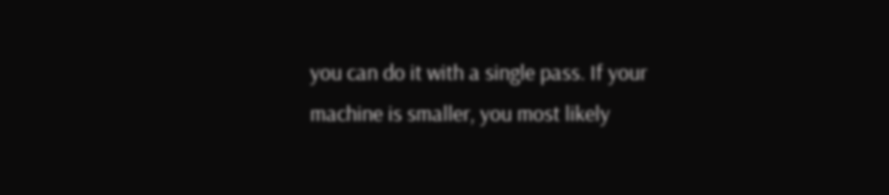you can do it with a single pass. If your machine is smaller, you most likely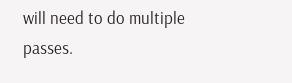will need to do multiple passes.